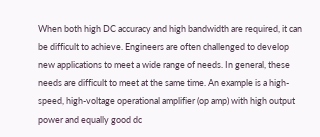When both high DC accuracy and high bandwidth are required, it can be difficult to achieve. Engineers are often challenged to develop new applications to meet a wide range of needs. In general, these needs are difficult to meet at the same time. An example is a high-speed, high-voltage operational amplifier (op amp) with high output power and equally good dc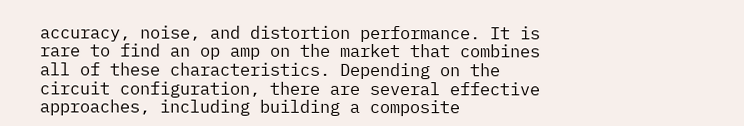accuracy, noise, and distortion performance. It is rare to find an op amp on the market that combines all of these characteristics. Depending on the circuit configuration, there are several effective approaches, including building a composite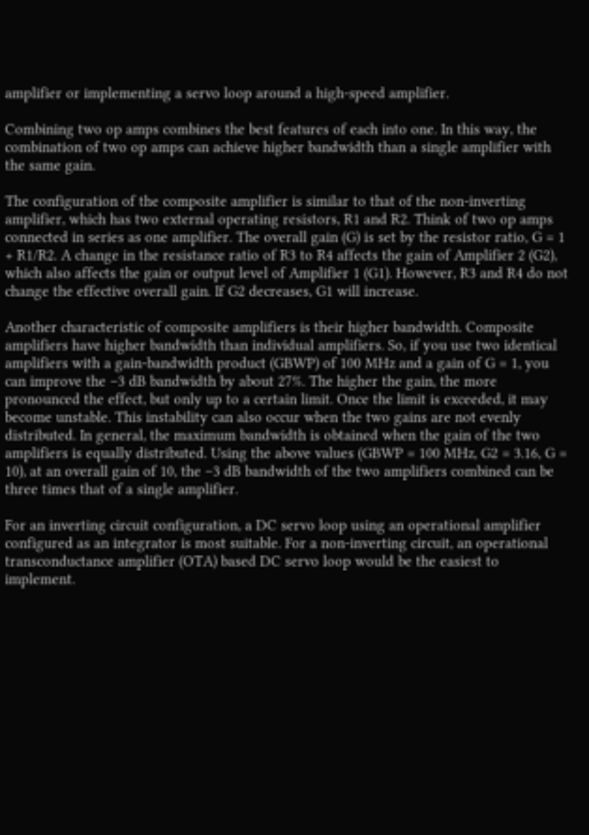amplifier or implementing a servo loop around a high-speed amplifier.

Combining two op amps combines the best features of each into one. In this way, the combination of two op amps can achieve higher bandwidth than a single amplifier with the same gain.

The configuration of the composite amplifier is similar to that of the non-inverting amplifier, which has two external operating resistors, R1 and R2. Think of two op amps connected in series as one amplifier. The overall gain (G) is set by the resistor ratio, G = 1 + R1/R2. A change in the resistance ratio of R3 to R4 affects the gain of Amplifier 2 (G2), which also affects the gain or output level of Amplifier 1 (G1). However, R3 and R4 do not change the effective overall gain. If G2 decreases, G1 will increase.

Another characteristic of composite amplifiers is their higher bandwidth. Composite amplifiers have higher bandwidth than individual amplifiers. So, if you use two identical amplifiers with a gain-bandwidth product (GBWP) of 100 MHz and a gain of G = 1, you can improve the –3 dB bandwidth by about 27%. The higher the gain, the more pronounced the effect, but only up to a certain limit. Once the limit is exceeded, it may become unstable. This instability can also occur when the two gains are not evenly distributed. In general, the maximum bandwidth is obtained when the gain of the two amplifiers is equally distributed. Using the above values (GBWP = 100 MHz, G2 = 3.16, G = 10), at an overall gain of 10, the –3 dB bandwidth of the two amplifiers combined can be three times that of a single amplifier.

For an inverting circuit configuration, a DC servo loop using an operational amplifier configured as an integrator is most suitable. For a non-inverting circuit, an operational transconductance amplifier (OTA) based DC servo loop would be the easiest to implement.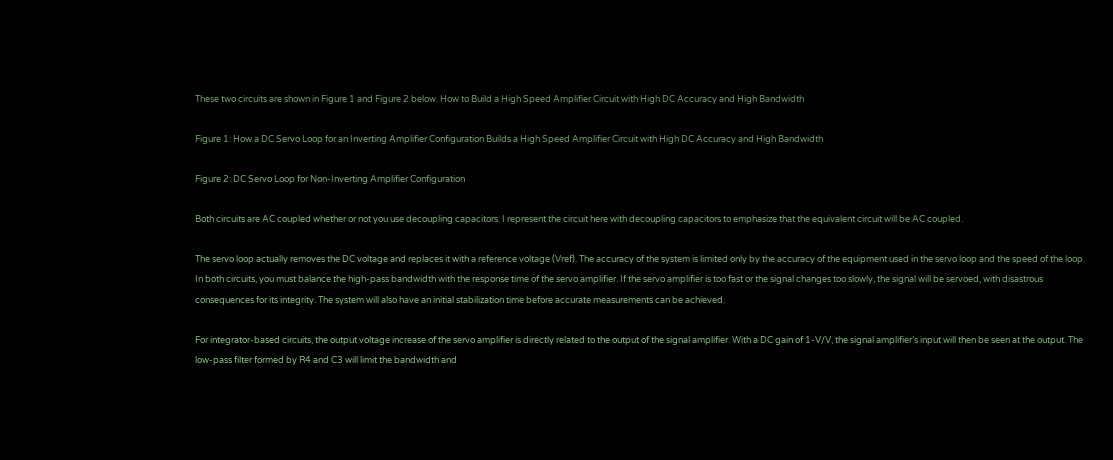These two circuits are shown in Figure 1 and Figure 2 below. How to Build a High Speed Amplifier Circuit with High DC Accuracy and High Bandwidth

Figure 1: How a DC Servo Loop for an Inverting Amplifier Configuration Builds a High Speed Amplifier Circuit with High DC Accuracy and High Bandwidth

Figure 2: DC Servo Loop for Non-Inverting Amplifier Configuration

Both circuits are AC coupled whether or not you use decoupling capacitors. I represent the circuit here with decoupling capacitors to emphasize that the equivalent circuit will be AC coupled.

The servo loop actually removes the DC voltage and replaces it with a reference voltage (Vref). The accuracy of the system is limited only by the accuracy of the equipment used in the servo loop and the speed of the loop. In both circuits, you must balance the high-pass bandwidth with the response time of the servo amplifier. If the servo amplifier is too fast or the signal changes too slowly, the signal will be servoed, with disastrous consequences for its integrity. The system will also have an initial stabilization time before accurate measurements can be achieved.

For integrator-based circuits, the output voltage increase of the servo amplifier is directly related to the output of the signal amplifier. With a DC gain of 1-V/V, the signal amplifier’s input will then be seen at the output. The low-pass filter formed by R4 and C3 will limit the bandwidth and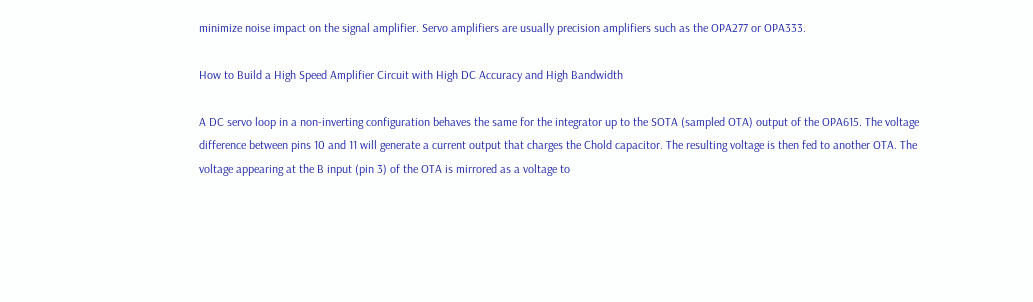minimize noise impact on the signal amplifier. Servo amplifiers are usually precision amplifiers such as the OPA277 or OPA333.

How to Build a High Speed Amplifier Circuit with High DC Accuracy and High Bandwidth

A DC servo loop in a non-inverting configuration behaves the same for the integrator up to the SOTA (sampled OTA) output of the OPA615. The voltage difference between pins 10 and 11 will generate a current output that charges the Chold capacitor. The resulting voltage is then fed to another OTA. The voltage appearing at the B input (pin 3) of the OTA is mirrored as a voltage to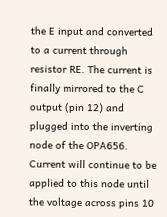the E input and converted to a current through resistor RE. The current is finally mirrored to the C output (pin 12) and plugged into the inverting node of the OPA656. Current will continue to be applied to this node until the voltage across pins 10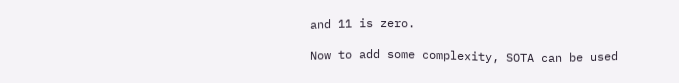and 11 is zero.

Now to add some complexity, SOTA can be used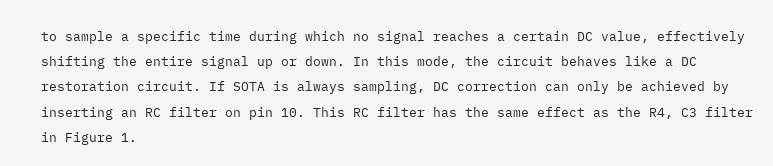to sample a specific time during which no signal reaches a certain DC value, effectively shifting the entire signal up or down. In this mode, the circuit behaves like a DC restoration circuit. If SOTA is always sampling, DC correction can only be achieved by inserting an RC filter on pin 10. This RC filter has the same effect as the R4, C3 filter in Figure 1.